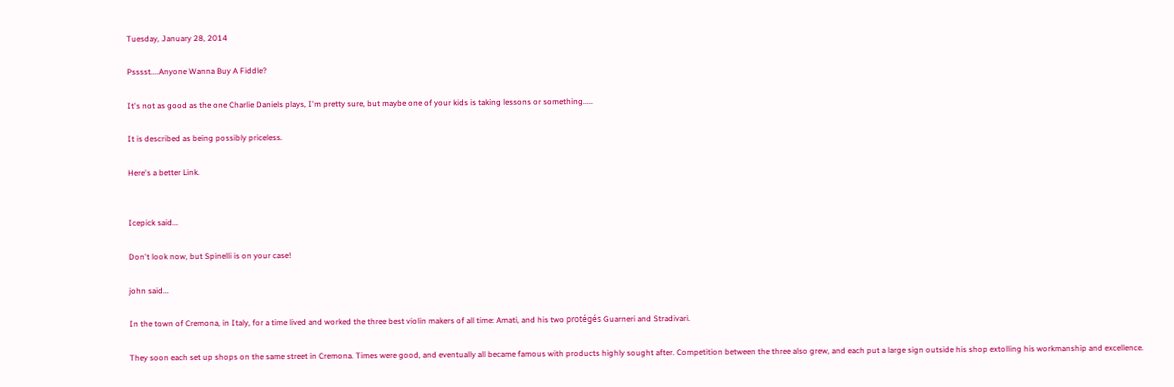Tuesday, January 28, 2014

Psssst....Anyone Wanna Buy A Fiddle?

It's not as good as the one Charlie Daniels plays, I'm pretty sure, but maybe one of your kids is taking lessons or something.....

It is described as being possibly priceless.

Here's a better Link.


Icepick said...

Don't look now, but Spinelli is on your case!

john said...

In the town of Cremona, in Italy, for a time lived and worked the three best violin makers of all time: Amati, and his two protégés Guarneri and Stradivari.

They soon each set up shops on the same street in Cremona. Times were good, and eventually all became famous with products highly sought after. Competition between the three also grew, and each put a large sign outside his shop extolling his workmanship and excellence.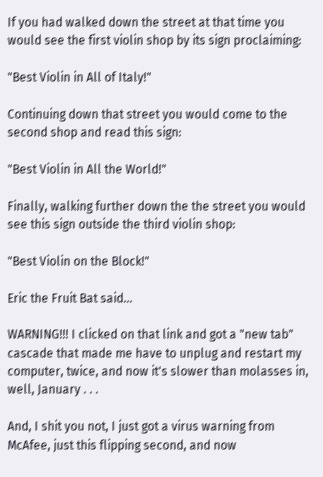If you had walked down the street at that time you would see the first violin shop by its sign proclaiming:

"Best Violin in All of Italy!"

Continuing down that street you would come to the second shop and read this sign:

"Best Violin in All the World!"

Finally, walking further down the the street you would see this sign outside the third violin shop:

"Best Violin on the Block!"

Eric the Fruit Bat said...

WARNING!!! I clicked on that link and got a "new tab" cascade that made me have to unplug and restart my computer, twice, and now it's slower than molasses in, well, January . . .

And, I shit you not, I just got a virus warning from McAfee, just this flipping second, and now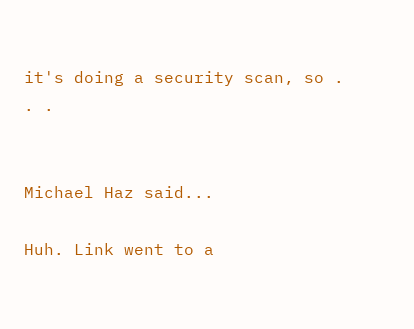it's doing a security scan, so . . .


Michael Haz said...

Huh. Link went to a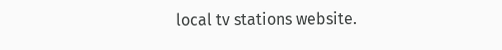local tv stations website.